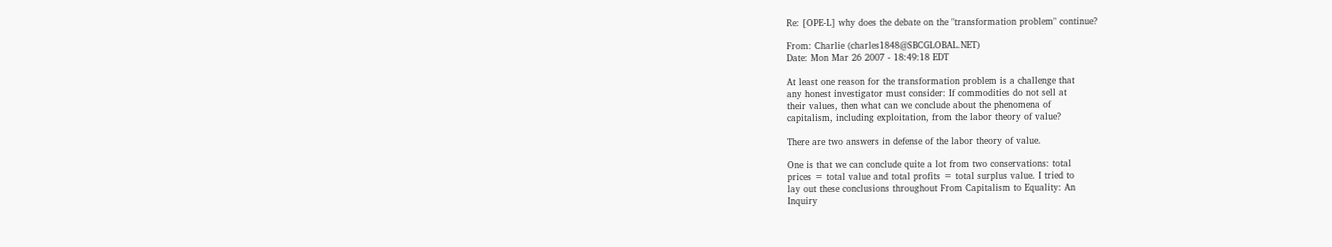Re: [OPE-L] why does the debate on the "transformation problem" continue?

From: Charlie (charles1848@SBCGLOBAL.NET)
Date: Mon Mar 26 2007 - 18:49:18 EDT

At least one reason for the transformation problem is a challenge that
any honest investigator must consider: If commodities do not sell at
their values, then what can we conclude about the phenomena of
capitalism, including exploitation, from the labor theory of value?

There are two answers in defense of the labor theory of value.

One is that we can conclude quite a lot from two conservations: total
prices = total value and total profits = total surplus value. I tried to
lay out these conclusions throughout From Capitalism to Equality: An
Inquiry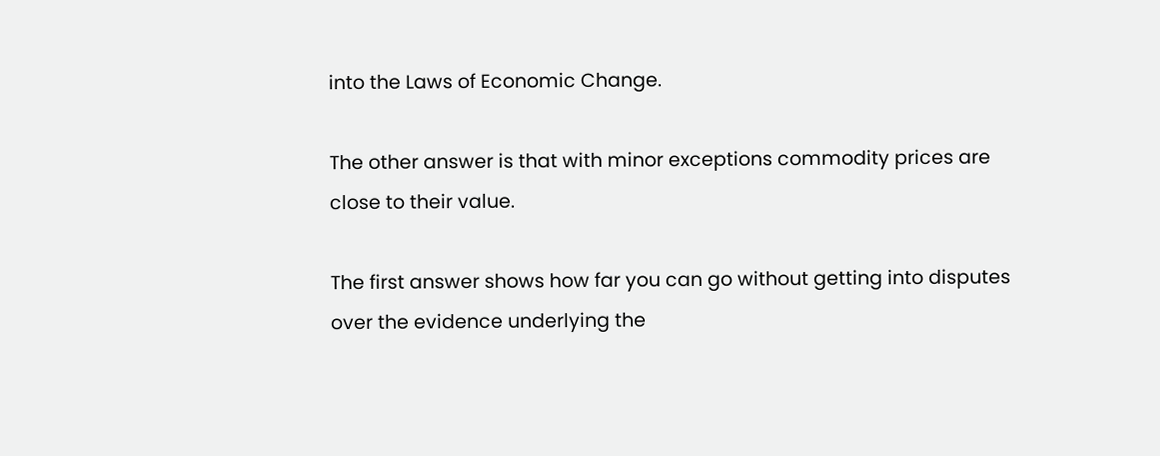into the Laws of Economic Change.

The other answer is that with minor exceptions commodity prices are
close to their value.

The first answer shows how far you can go without getting into disputes
over the evidence underlying the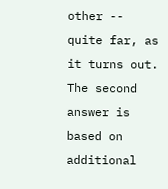other -- quite far, as it turns out.
The second answer is based on additional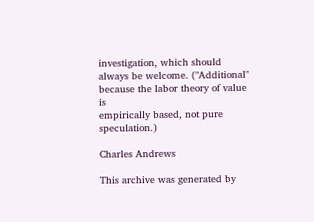investigation, which should
always be welcome. ("Additional" because the labor theory of value is
empirically based, not pure speculation.)

Charles Andrews

This archive was generated by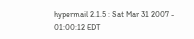hypermail 2.1.5 : Sat Mar 31 2007 - 01:00:12 EDT